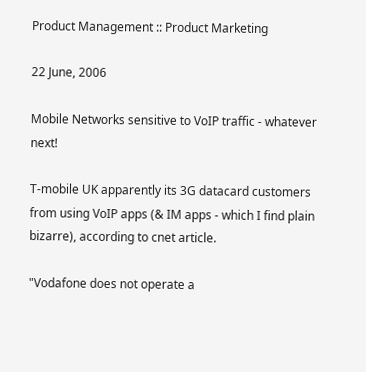Product Management :: Product Marketing

22 June, 2006

Mobile Networks sensitive to VoIP traffic - whatever next!

T-mobile UK apparently its 3G datacard customers from using VoIP apps (& IM apps - which I find plain bizarre), according to cnet article.

"Vodafone does not operate a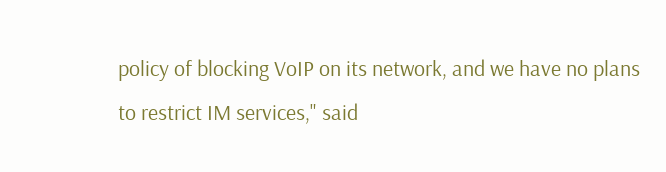policy of blocking VoIP on its network, and we have no plans to restrict IM services," said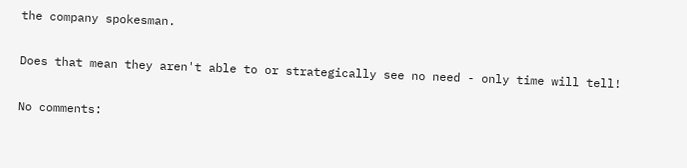the company spokesman.

Does that mean they aren't able to or strategically see no need - only time will tell!

No comments: